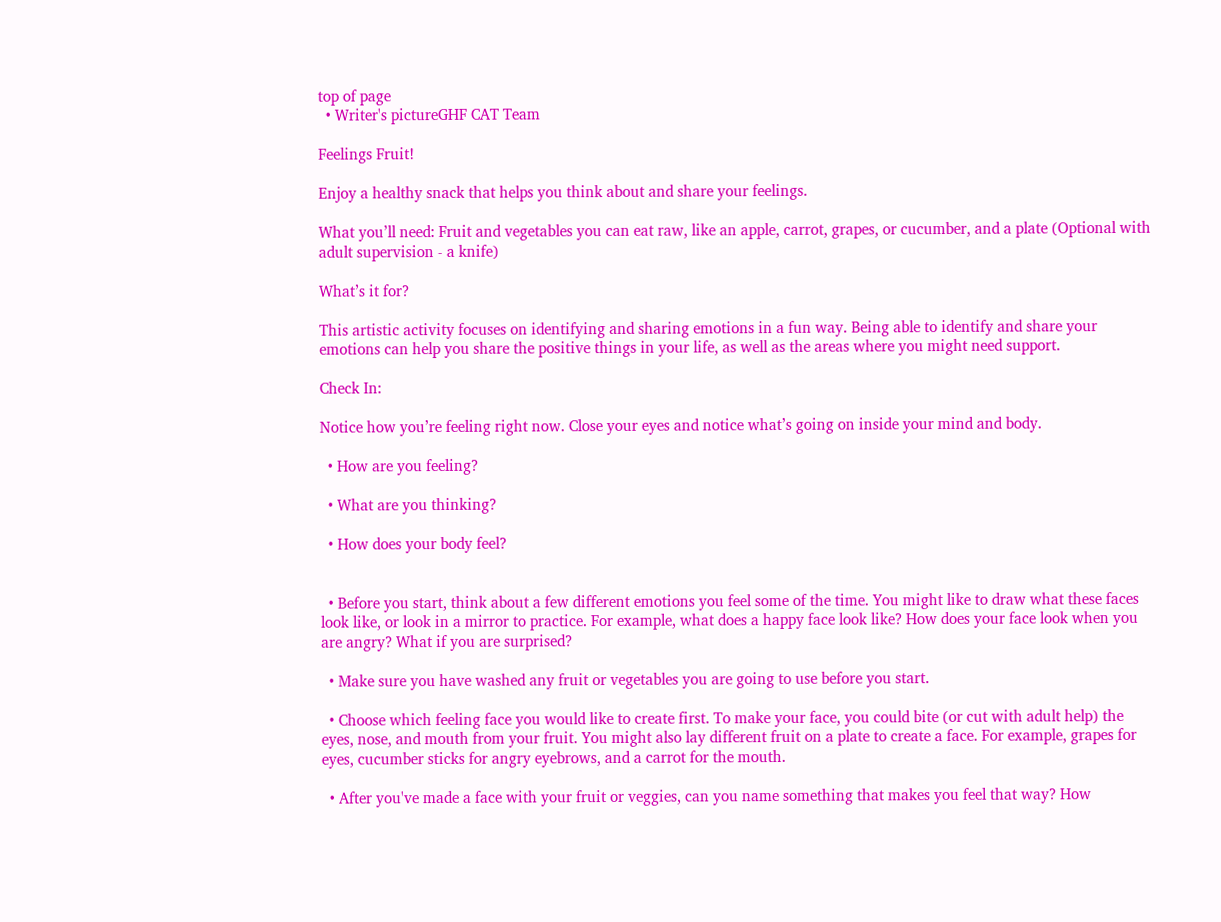top of page
  • Writer's pictureGHF CAT Team

Feelings Fruit!

Enjoy a healthy snack that helps you think about and share your feelings.

What you’ll need: Fruit and vegetables you can eat raw, like an apple, carrot, grapes, or cucumber, and a plate (Optional with adult supervision - a knife)

What’s it for?

This artistic activity focuses on identifying and sharing emotions in a fun way. Being able to identify and share your emotions can help you share the positive things in your life, as well as the areas where you might need support.

Check In:

Notice how you’re feeling right now. Close your eyes and notice what’s going on inside your mind and body.

  • How are you feeling?

  • What are you thinking?

  • How does your body feel?


  • Before you start, think about a few different emotions you feel some of the time. You might like to draw what these faces look like, or look in a mirror to practice. For example, what does a happy face look like? How does your face look when you are angry? What if you are surprised?

  • Make sure you have washed any fruit or vegetables you are going to use before you start.

  • Choose which feeling face you would like to create first. To make your face, you could bite (or cut with adult help) the eyes, nose, and mouth from your fruit. You might also lay different fruit on a plate to create a face. For example, grapes for eyes, cucumber sticks for angry eyebrows, and a carrot for the mouth.

  • After you've made a face with your fruit or veggies, can you name something that makes you feel that way? How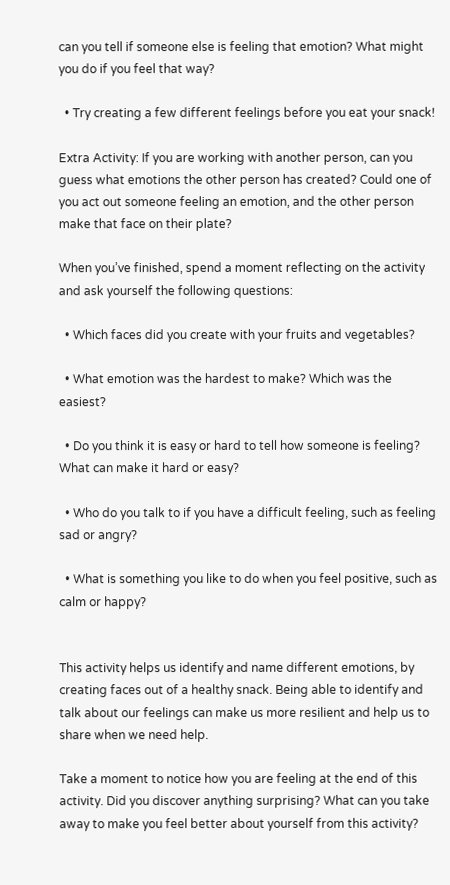can you tell if someone else is feeling that emotion? What might you do if you feel that way?

  • Try creating a few different feelings before you eat your snack!

Extra Activity: If you are working with another person, can you guess what emotions the other person has created? Could one of you act out someone feeling an emotion, and the other person make that face on their plate?

When you’ve finished, spend a moment reflecting on the activity and ask yourself the following questions:

  • Which faces did you create with your fruits and vegetables?

  • What emotion was the hardest to make? Which was the easiest?

  • Do you think it is easy or hard to tell how someone is feeling? What can make it hard or easy?

  • Who do you talk to if you have a difficult feeling, such as feeling sad or angry?

  • What is something you like to do when you feel positive, such as calm or happy?


This activity helps us identify and name different emotions, by creating faces out of a healthy snack. Being able to identify and talk about our feelings can make us more resilient and help us to share when we need help.

Take a moment to notice how you are feeling at the end of this activity. Did you discover anything surprising? What can you take away to make you feel better about yourself from this activity?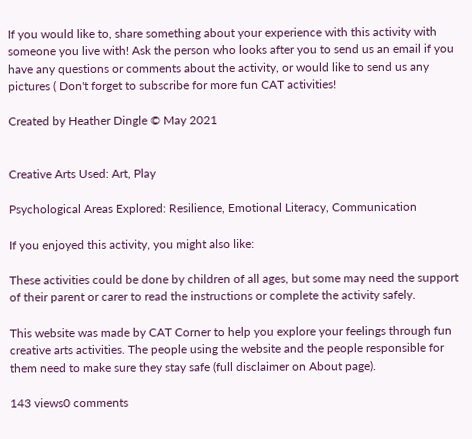If you would like to, share something about your experience with this activity with someone you live with! Ask the person who looks after you to send us an email if you have any questions or comments about the activity, or would like to send us any pictures ( Don't forget to subscribe for more fun CAT activities!

Created by Heather Dingle © May 2021


Creative Arts Used: Art, Play

Psychological Areas Explored: Resilience, Emotional Literacy, Communication

If you enjoyed this activity, you might also like:

These activities could be done by children of all ages, but some may need the support of their parent or carer to read the instructions or complete the activity safely.

This website was made by CAT Corner to help you explore your feelings through fun creative arts activities. The people using the website and the people responsible for them need to make sure they stay safe (full disclaimer on About page).

143 views0 comments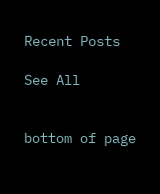Recent Posts

See All


bottom of page